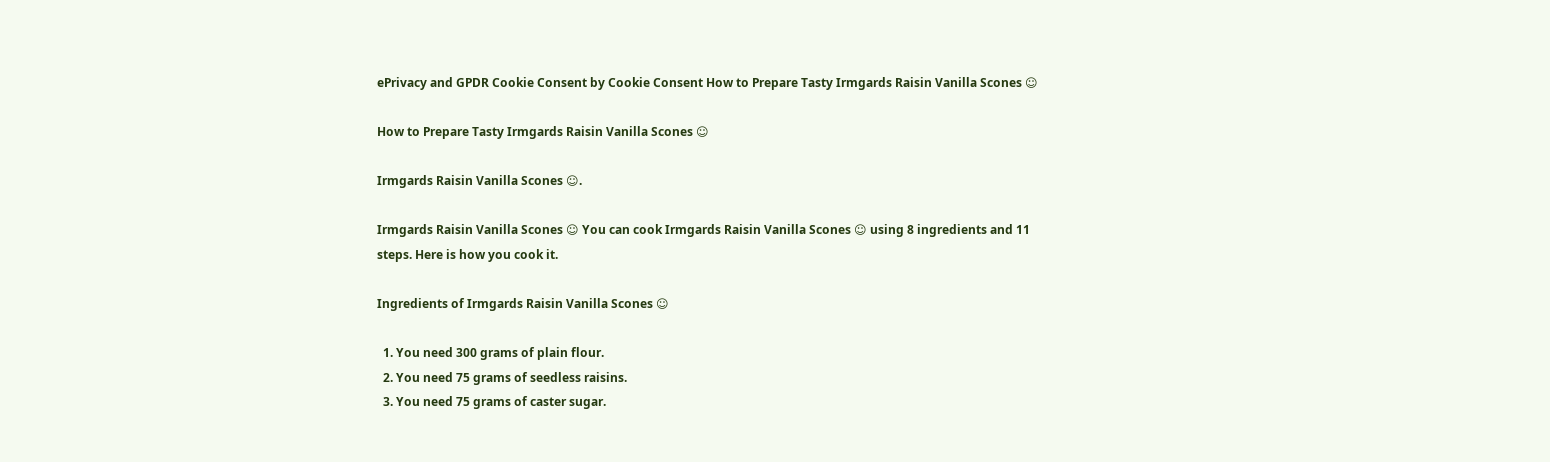ePrivacy and GPDR Cookie Consent by Cookie Consent How to Prepare Tasty Irmgards Raisin Vanilla Scones ☺

How to Prepare Tasty Irmgards Raisin Vanilla Scones ☺

Irmgards Raisin Vanilla Scones ☺.

Irmgards Raisin Vanilla Scones ☺ You can cook Irmgards Raisin Vanilla Scones ☺ using 8 ingredients and 11 steps. Here is how you cook it.

Ingredients of Irmgards Raisin Vanilla Scones ☺

  1. You need 300 grams of plain flour.
  2. You need 75 grams of seedless raisins.
  3. You need 75 grams of caster sugar.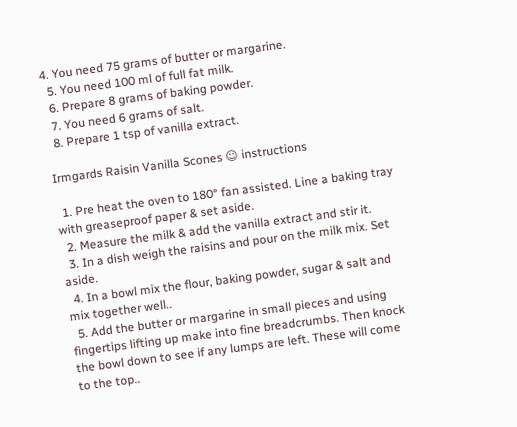4. You need 75 grams of butter or margarine.
  5. You need 100 ml of full fat milk.
  6. Prepare 8 grams of baking powder.
  7. You need 6 grams of salt.
  8. Prepare 1 tsp of vanilla extract.

Irmgards Raisin Vanilla Scones ☺ instructions

  1. Pre heat the oven to 180° fan assisted. Line a baking tray with greaseproof paper & set aside.
  2. Measure the milk & add the vanilla extract and stir it.
  3. In a dish weigh the raisins and pour on the milk mix. Set aside.
  4. In a bowl mix the flour, baking powder, sugar & salt and mix together well..
  5. Add the butter or margarine in small pieces and using fingertips lifting up make into fine breadcrumbs. Then knock the bowl down to see if any lumps are left. These will come to the top..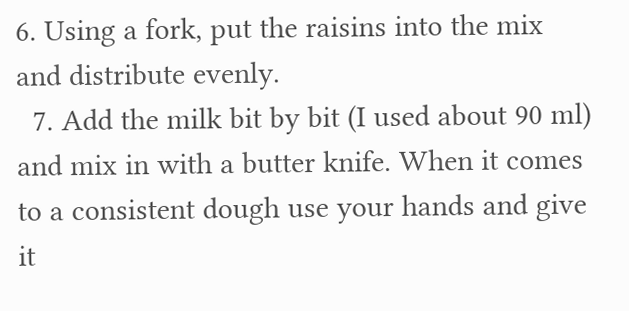6. Using a fork, put the raisins into the mix and distribute evenly.
  7. Add the milk bit by bit (I used about 90 ml) and mix in with a butter knife. When it comes to a consistent dough use your hands and give it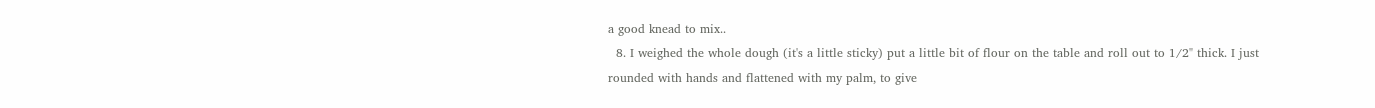a good knead to mix..
  8. I weighed the whole dough (it's a little sticky) put a little bit of flour on the table and roll out to 1/2" thick. I just rounded with hands and flattened with my palm, to give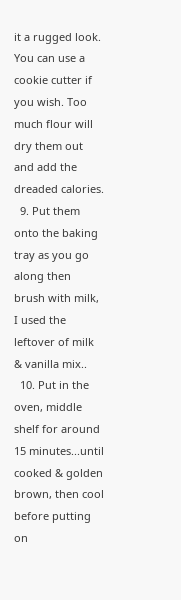it a rugged look. You can use a cookie cutter if you wish. Too much flour will dry them out and add the dreaded calories.
  9. Put them onto the baking tray as you go along then brush with milk, I used the leftover of milk & vanilla mix..
  10. Put in the oven, middle shelf for around 15 minutes...until cooked & golden brown, then cool before putting on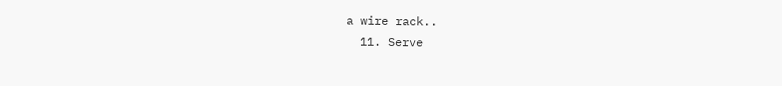a wire rack..
  11. Serve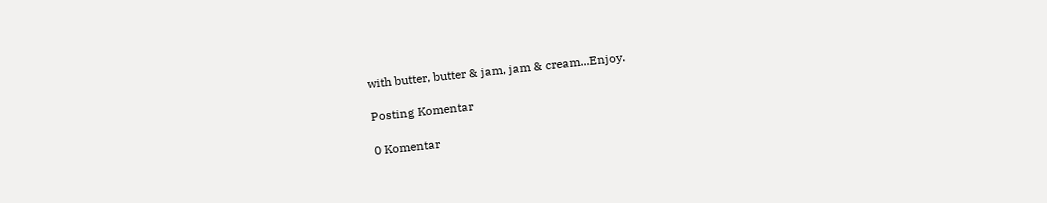with butter, butter & jam, jam & cream...Enjoy.

Posting Komentar

0 Komentar